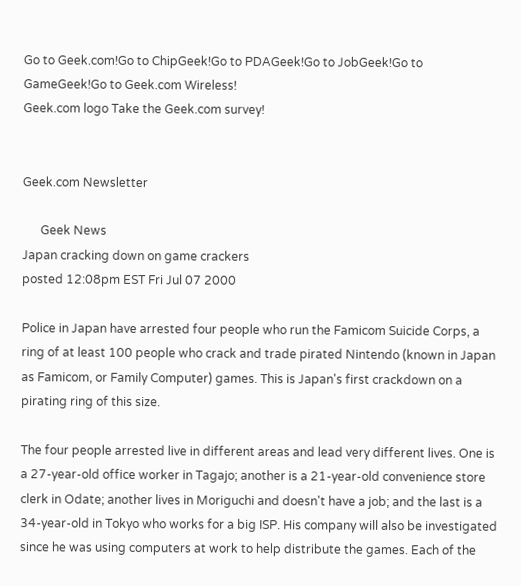Go to Geek.com!Go to ChipGeek!Go to PDAGeek!Go to JobGeek!Go to GameGeek!Go to Geek.com Wireless!
Geek.com logo Take the Geek.com survey!


Geek.com Newsletter

      Geek News
Japan cracking down on game crackers
posted 12:08pm EST Fri Jul 07 2000

Police in Japan have arrested four people who run the Famicom Suicide Corps, a ring of at least 100 people who crack and trade pirated Nintendo (known in Japan as Famicom, or Family Computer) games. This is Japan's first crackdown on a pirating ring of this size.

The four people arrested live in different areas and lead very different lives. One is a 27-year-old office worker in Tagajo; another is a 21-year-old convenience store clerk in Odate; another lives in Moriguchi and doesn't have a job; and the last is a 34-year-old in Tokyo who works for a big ISP. His company will also be investigated since he was using computers at work to help distribute the games. Each of the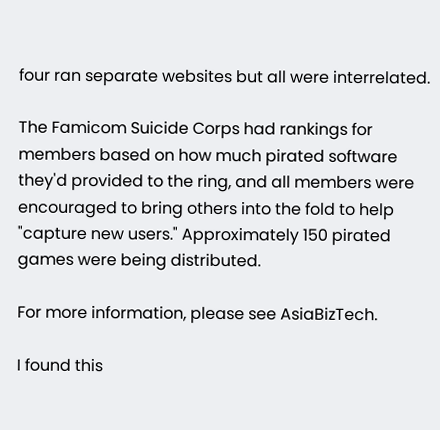four ran separate websites but all were interrelated.

The Famicom Suicide Corps had rankings for members based on how much pirated software they'd provided to the ring, and all members were encouraged to bring others into the fold to help "capture new users." Approximately 150 pirated games were being distributed.

For more information, please see AsiaBizTech.

I found this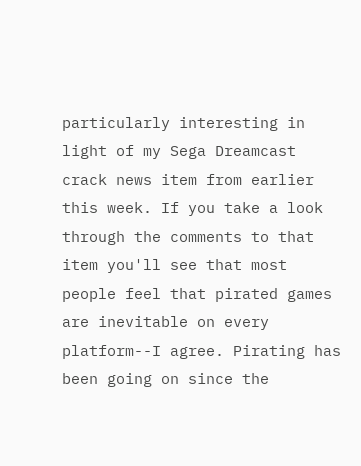particularly interesting in light of my Sega Dreamcast crack news item from earlier this week. If you take a look through the comments to that item you'll see that most people feel that pirated games are inevitable on every platform--I agree. Pirating has been going on since the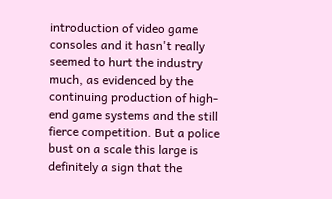introduction of video game consoles and it hasn't really seemed to hurt the industry much, as evidenced by the continuing production of high-end game systems and the still fierce competition. But a police bust on a scale this large is definitely a sign that the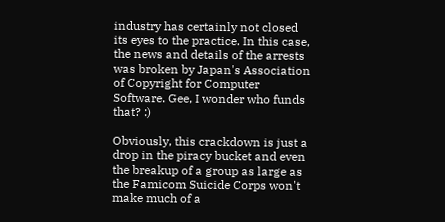industry has certainly not closed its eyes to the practice. In this case, the news and details of the arrests was broken by Japan's Association of Copyright for Computer Software. Gee, I wonder who funds that? :)

Obviously, this crackdown is just a drop in the piracy bucket and even the breakup of a group as large as the Famicom Suicide Corps won't make much of a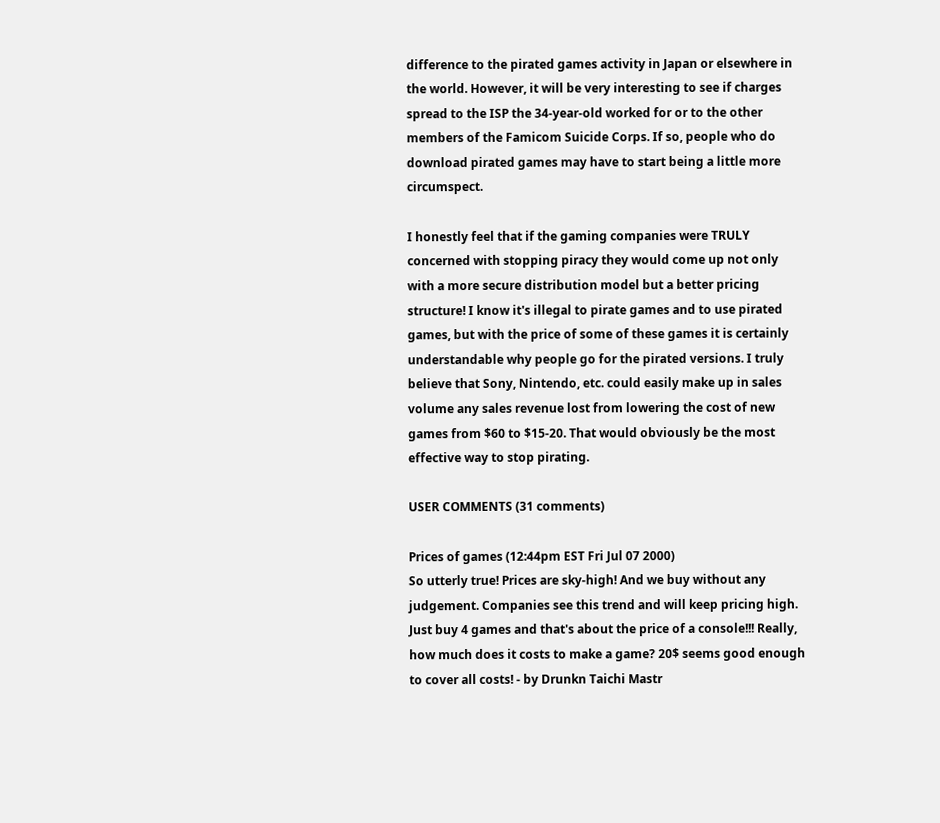difference to the pirated games activity in Japan or elsewhere in the world. However, it will be very interesting to see if charges spread to the ISP the 34-year-old worked for or to the other members of the Famicom Suicide Corps. If so, people who do download pirated games may have to start being a little more circumspect.

I honestly feel that if the gaming companies were TRULY concerned with stopping piracy they would come up not only with a more secure distribution model but a better pricing structure! I know it's illegal to pirate games and to use pirated games, but with the price of some of these games it is certainly understandable why people go for the pirated versions. I truly believe that Sony, Nintendo, etc. could easily make up in sales volume any sales revenue lost from lowering the cost of new games from $60 to $15-20. That would obviously be the most effective way to stop pirating.

USER COMMENTS (31 comments)

Prices of games (12:44pm EST Fri Jul 07 2000)
So utterly true! Prices are sky-high! And we buy without any judgement. Companies see this trend and will keep pricing high. Just buy 4 games and that's about the price of a console!!! Really, how much does it costs to make a game? 20$ seems good enough to cover all costs! - by Drunkn Taichi Mastr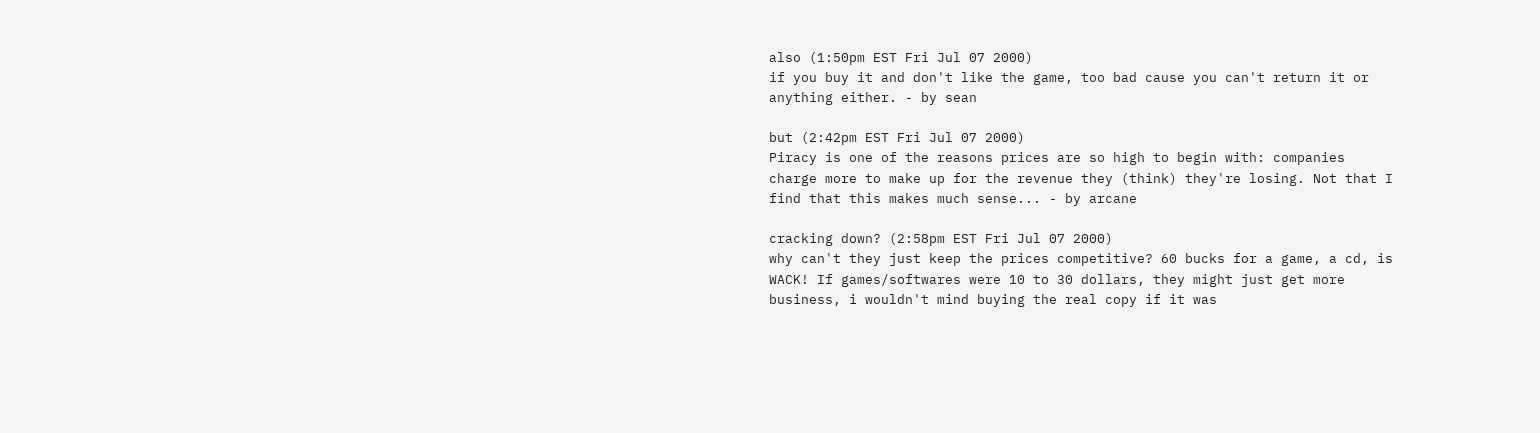also (1:50pm EST Fri Jul 07 2000)
if you buy it and don't like the game, too bad cause you can't return it or anything either. - by sean

but (2:42pm EST Fri Jul 07 2000)
Piracy is one of the reasons prices are so high to begin with: companies charge more to make up for the revenue they (think) they're losing. Not that I find that this makes much sense... - by arcane

cracking down? (2:58pm EST Fri Jul 07 2000)
why can't they just keep the prices competitive? 60 bucks for a game, a cd, is WACK! If games/softwares were 10 to 30 dollars, they might just get more business, i wouldn't mind buying the real copy if it was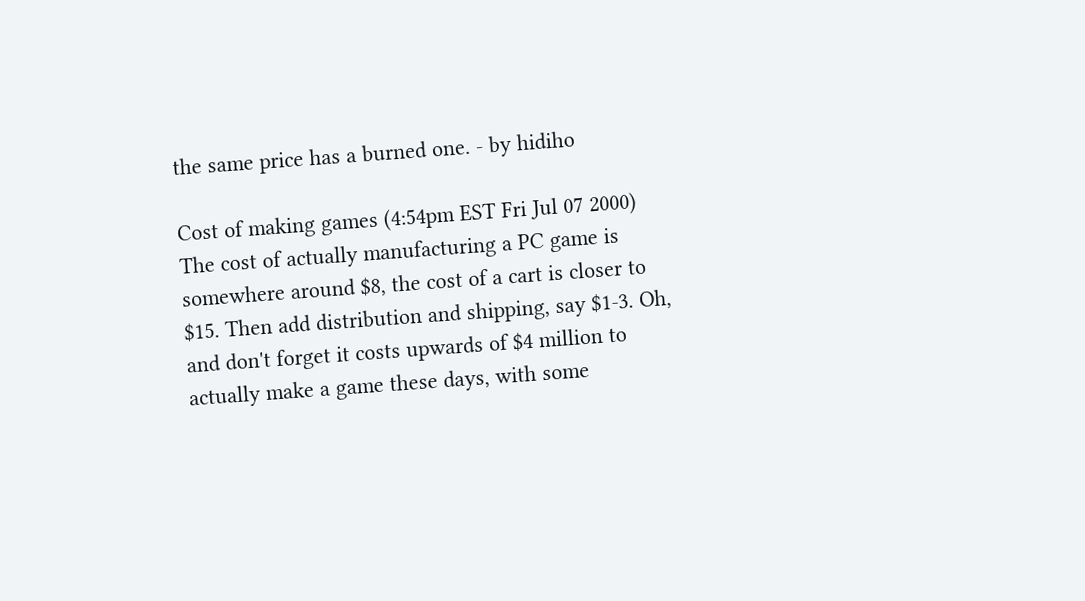the same price has a burned one. - by hidiho

Cost of making games (4:54pm EST Fri Jul 07 2000)
The cost of actually manufacturing a PC game is somewhere around $8, the cost of a cart is closer to $15. Then add distribution and shipping, say $1-3. Oh, and don't forget it costs upwards of $4 million to actually make a game these days, with some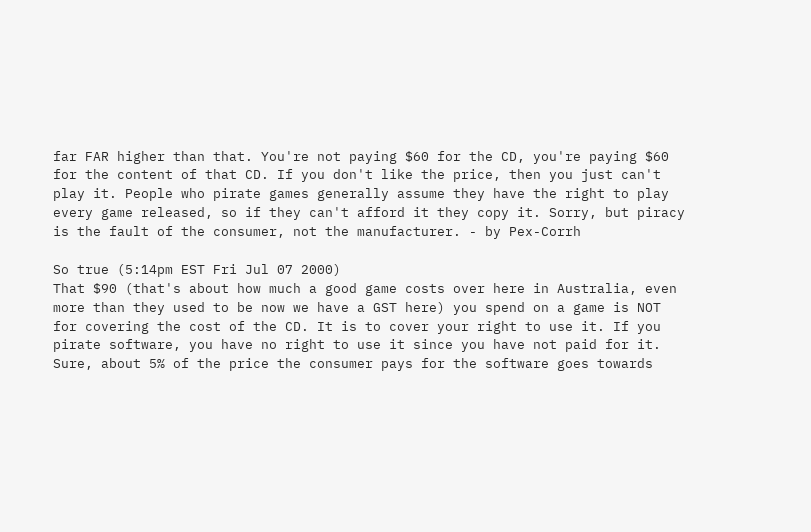far FAR higher than that. You're not paying $60 for the CD, you're paying $60 for the content of that CD. If you don't like the price, then you just can't play it. People who pirate games generally assume they have the right to play every game released, so if they can't afford it they copy it. Sorry, but piracy is the fault of the consumer, not the manufacturer. - by Pex-Corrh

So true (5:14pm EST Fri Jul 07 2000)
That $90 (that's about how much a good game costs over here in Australia, even more than they used to be now we have a GST here) you spend on a game is NOT for covering the cost of the CD. It is to cover your right to use it. If you pirate software, you have no right to use it since you have not paid for it. Sure, about 5% of the price the consumer pays for the software goes towards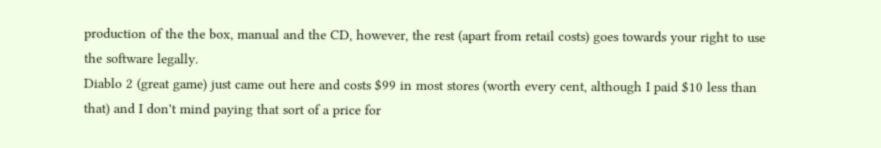production of the the box, manual and the CD, however, the rest (apart from retail costs) goes towards your right to use the software legally.
Diablo 2 (great game) just came out here and costs $99 in most stores (worth every cent, although I paid $10 less than that) and I don't mind paying that sort of a price for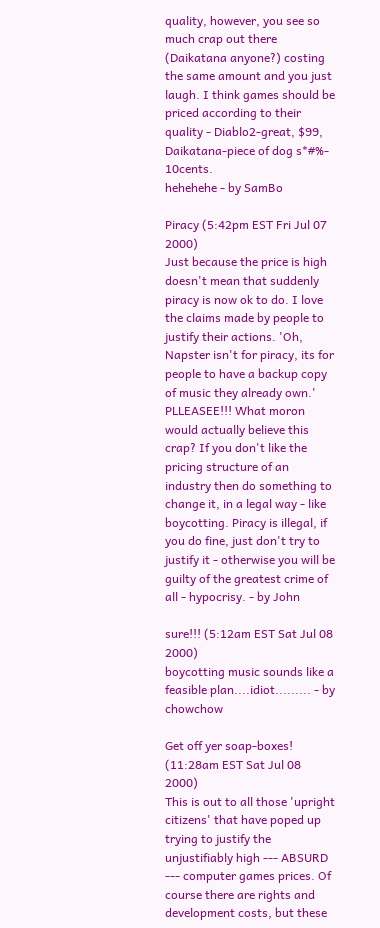quality, however, you see so much crap out there (Daikatana anyone?) costing the same amount and you just laugh. I think games should be priced according to their quality - Diablo2-great, $99, Daikatana-piece of dog s*#%- 10cents.
hehehehe - by SamBo

Piracy (5:42pm EST Fri Jul 07 2000)
Just because the price is high doesn't mean that suddenly piracy is now ok to do. I love the claims made by people to justify their actions. 'Oh, Napster isn't for piracy, its for people to have a backup copy of music they already own.' PLLEASEE!!! What moron would actually believe this crap? If you don't like the pricing structure of an industry then do something to change it, in a legal way - like boycotting. Piracy is illegal, if you do fine, just don't try to justify it - otherwise you will be guilty of the greatest crime of all - hypocrisy. - by John

sure!!! (5:12am EST Sat Jul 08 2000)
boycotting music sounds like a feasible plan....idiot......... - by chowchow

Get off yer soap-boxes! (11:28am EST Sat Jul 08 2000)
This is out to all those 'upright citizens' that have poped up trying to justify the unjustifiably high --- ABSURD --- computer games prices. Of course there are rights and development costs, but these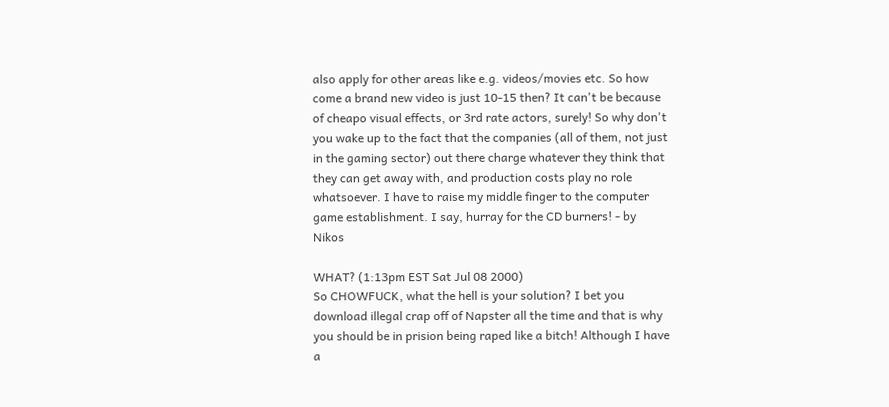also apply for other areas like e.g. videos/movies etc. So how come a brand new video is just 10-15 then? It can't be because of cheapo visual effects, or 3rd rate actors, surely! So why don't you wake up to the fact that the companies (all of them, not just in the gaming sector) out there charge whatever they think that they can get away with, and production costs play no role whatsoever. I have to raise my middle finger to the computer game establishment. I say, hurray for the CD burners! - by Nikos

WHAT? (1:13pm EST Sat Jul 08 2000)
So CHOWFUCK, what the hell is your solution? I bet you download illegal crap off of Napster all the time and that is why you should be in prision being raped like a bitch! Although I have a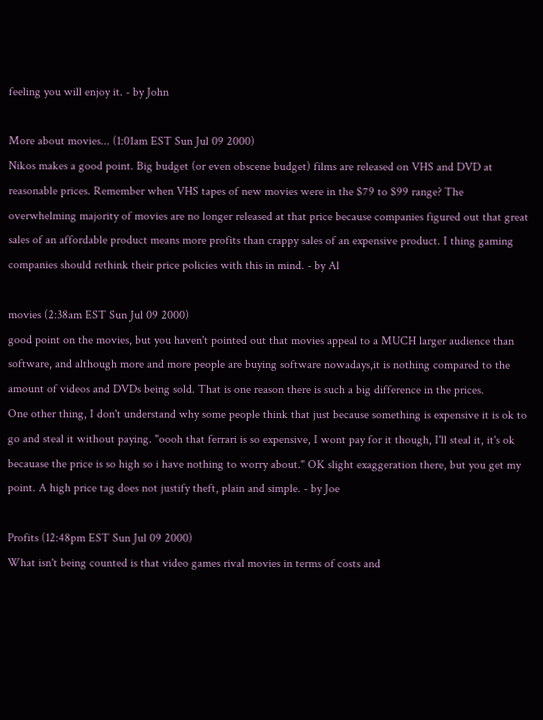feeling you will enjoy it. - by John

More about movies... (1:01am EST Sun Jul 09 2000)
Nikos makes a good point. Big budget (or even obscene budget) films are released on VHS and DVD at reasonable prices. Remember when VHS tapes of new movies were in the $79 to $99 range? The overwhelming majority of movies are no longer released at that price because companies figured out that great sales of an affordable product means more profits than crappy sales of an expensive product. I thing gaming companies should rethink their price policies with this in mind. - by Al

movies (2:38am EST Sun Jul 09 2000)
good point on the movies, but you haven't pointed out that movies appeal to a MUCH larger audience than software, and although more and more people are buying software nowadays,it is nothing compared to the amount of videos and DVDs being sold. That is one reason there is such a big difference in the prices.
One other thing, I don't understand why some people think that just because something is expensive it is ok to go and steal it without paying. "oooh that ferrari is so expensive, I wont pay for it though, I'll steal it, it's ok becauase the price is so high so i have nothing to worry about." OK slight exaggeration there, but you get my point. A high price tag does not justify theft, plain and simple. - by Joe

Profits (12:48pm EST Sun Jul 09 2000)
What isn't being counted is that video games rival movies in terms of costs and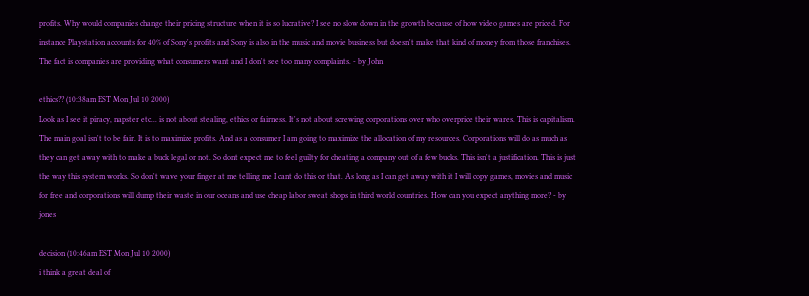profits. Why would companies change their pricing structure when it is so lucrative? I see no slow down in the growth because of how video games are priced. For instance Playstation accounts for 40% of Sony's profits and Sony is also in the music and movie business but doesn't make that kind of money from those franchises. The fact is companies are providing what consumers want and I don't see too many complaints. - by John

ethics?? (10:38am EST Mon Jul 10 2000)
Look as I see it piracy, napster etc... is not about stealing, ethics or fairness. It's not about screwing corporations over who overprice their wares. This is capitalism. The main goal isn't to be fair. It is to maximize profits. And as a consumer I am going to maximize the allocation of my resources. Corporations will do as much as they can get away with to make a buck legal or not. So dont expect me to feel guilty for cheating a company out of a few bucks. This isn't a justification. This is just the way this system works. So don't wave your finger at me telling me I cant do this or that. As long as I can get away with it I will copy games, movies and music for free and corporations will dump their waste in our oceans and use cheap labor sweat shops in third world countries. How can you expect anything more? - by jones

decision (10:46am EST Mon Jul 10 2000)
i think a great deal of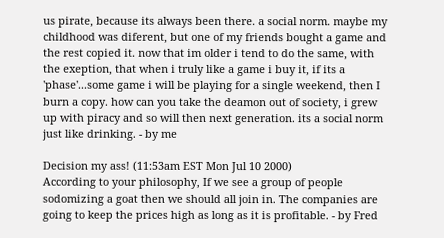us pirate, because its always been there. a social norm. maybe my childhood was diferent, but one of my friends bought a game and the rest copied it. now that im older i tend to do the same, with the exeption, that when i truly like a game i buy it, if its a 'phase'...some game i will be playing for a single weekend, then I burn a copy. how can you take the deamon out of society, i grew up with piracy and so will then next generation. its a social norm just like drinking. - by me

Decision my ass! (11:53am EST Mon Jul 10 2000)
According to your philosophy, If we see a group of people sodomizing a goat then we should all join in. The companies are going to keep the prices high as long as it is profitable. - by Fred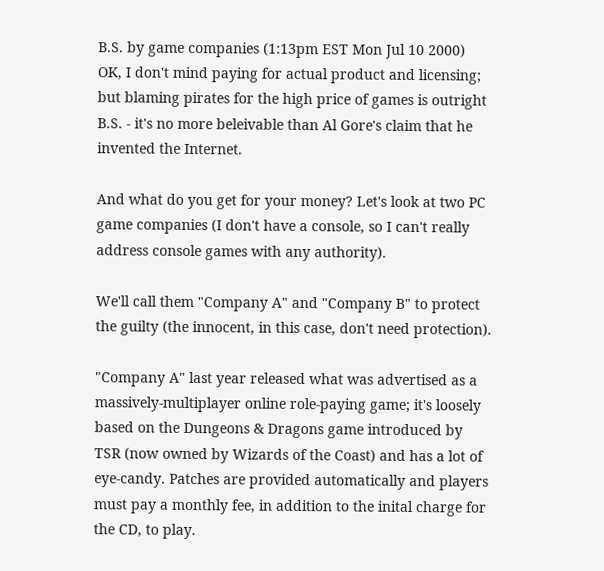B.S. by game companies (1:13pm EST Mon Jul 10 2000)
OK, I don't mind paying for actual product and licensing; but blaming pirates for the high price of games is outright B.S. - it's no more beleivable than Al Gore's claim that he invented the Internet.

And what do you get for your money? Let's look at two PC game companies (I don't have a console, so I can't really address console games with any authority).

We'll call them "Company A" and "Company B" to protect the guilty (the innocent, in this case, don't need protection).

"Company A" last year released what was advertised as a massively-multiplayer online role-paying game; it's loosely based on the Dungeons & Dragons game introduced by TSR (now owned by Wizards of the Coast) and has a lot of eye-candy. Patches are provided automatically and players must pay a monthly fee, in addition to the inital charge for the CD, to play.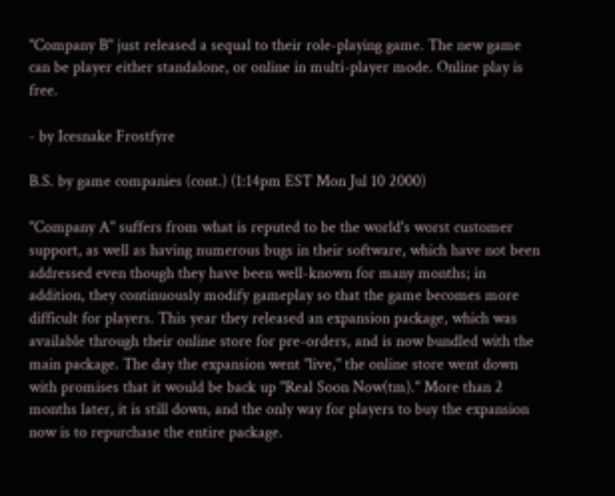"Company B" just released a sequal to their role-playing game. The new game can be player either standalone, or online in multi-player mode. Online play is free.

- by Icesnake Frostfyre

B.S. by game companies (cont.) (1:14pm EST Mon Jul 10 2000)

"Company A" suffers from what is reputed to be the world's worst customer support, as well as having numerous bugs in their software, which have not been addressed even though they have been well-known for many months; in addition, they continuously modify gameplay so that the game becomes more difficult for players. This year they released an expansion package, which was available through their online store for pre-orders, and is now bundled with the main package. The day the expansion went "live," the online store went down with promises that it would be back up "Real Soon Now(tm)." More than 2 months later, it is still down, and the only way for players to buy the expansion now is to repurchase the entire package.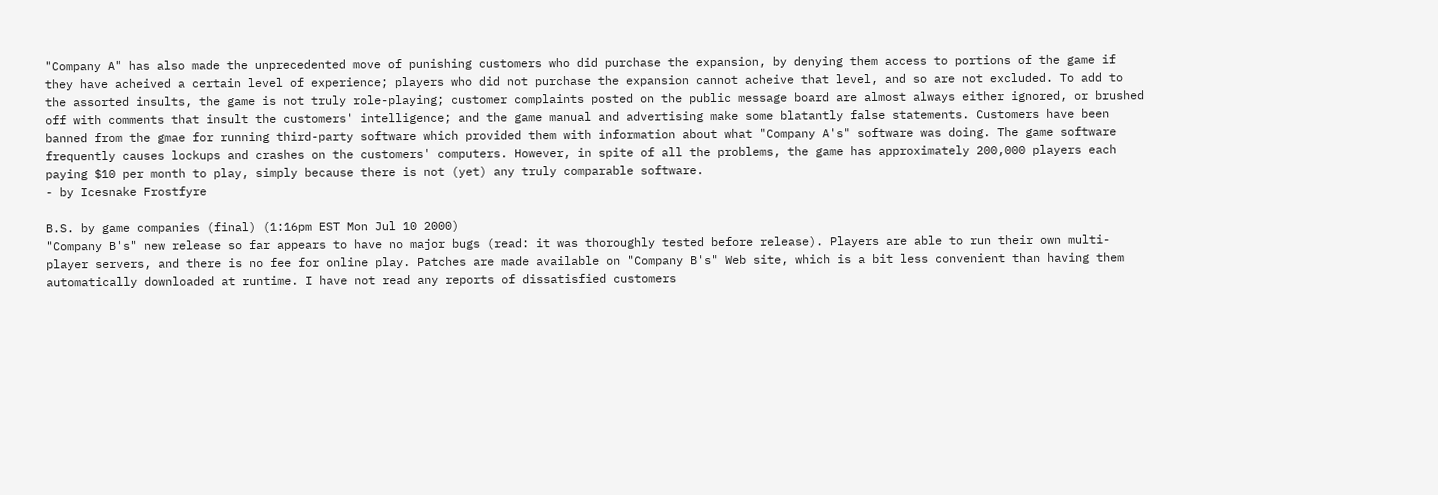"Company A" has also made the unprecedented move of punishing customers who did purchase the expansion, by denying them access to portions of the game if they have acheived a certain level of experience; players who did not purchase the expansion cannot acheive that level, and so are not excluded. To add to the assorted insults, the game is not truly role-playing; customer complaints posted on the public message board are almost always either ignored, or brushed off with comments that insult the customers' intelligence; and the game manual and advertising make some blatantly false statements. Customers have been banned from the gmae for running third-party software which provided them with information about what "Company A's" software was doing. The game software frequently causes lockups and crashes on the customers' computers. However, in spite of all the problems, the game has approximately 200,000 players each paying $10 per month to play, simply because there is not (yet) any truly comparable software.
- by Icesnake Frostfyre

B.S. by game companies (final) (1:16pm EST Mon Jul 10 2000)
"Company B's" new release so far appears to have no major bugs (read: it was thoroughly tested before release). Players are able to run their own multi-player servers, and there is no fee for online play. Patches are made available on "Company B's" Web site, which is a bit less convenient than having them automatically downloaded at runtime. I have not read any reports of dissatisfied customers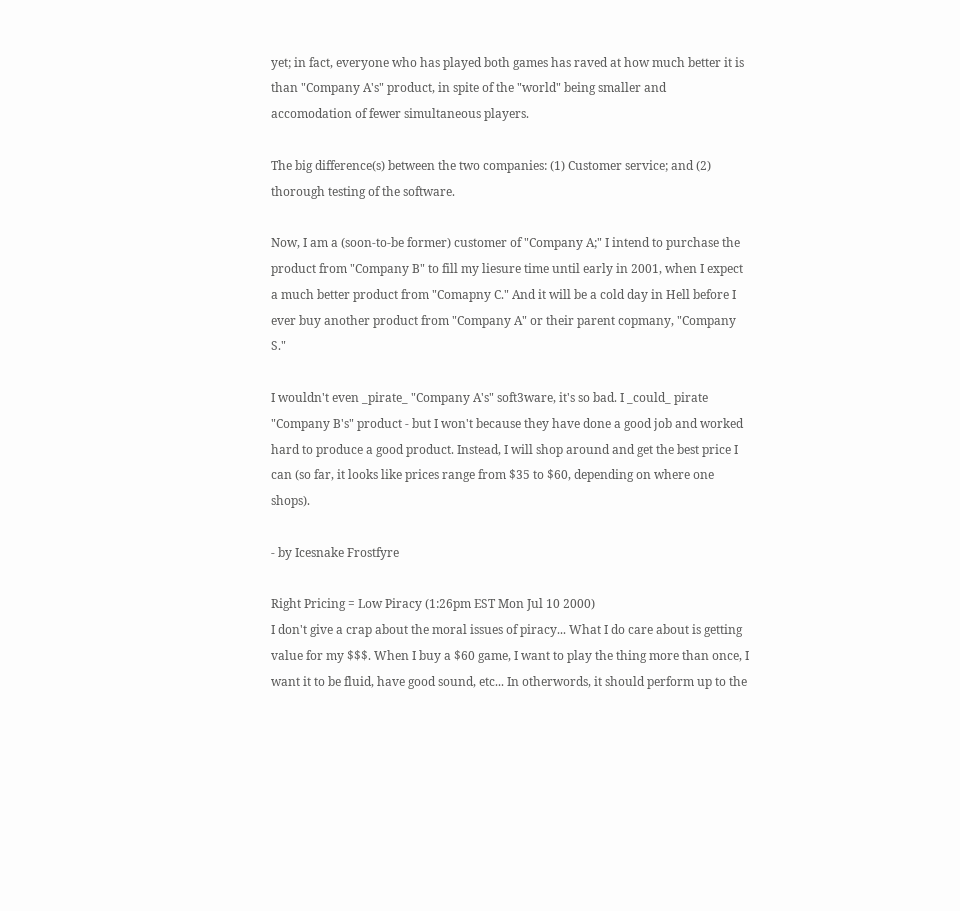yet; in fact, everyone who has played both games has raved at how much better it is than "Company A's" product, in spite of the "world" being smaller and accomodation of fewer simultaneous players.

The big difference(s) between the two companies: (1) Customer service; and (2) thorough testing of the software.

Now, I am a (soon-to-be former) customer of "Company A;" I intend to purchase the product from "Company B" to fill my liesure time until early in 2001, when I expect a much better product from "Comapny C." And it will be a cold day in Hell before I ever buy another product from "Company A" or their parent copmany, "Company S."

I wouldn't even _pirate_ "Company A's" soft3ware, it's so bad. I _could_ pirate "Company B's" product - but I won't because they have done a good job and worked hard to produce a good product. Instead, I will shop around and get the best price I can (so far, it looks like prices range from $35 to $60, depending on where one shops).

- by Icesnake Frostfyre

Right Pricing = Low Piracy (1:26pm EST Mon Jul 10 2000)
I don't give a crap about the moral issues of piracy... What I do care about is getting value for my $$$. When I buy a $60 game, I want to play the thing more than once, I want it to be fluid, have good sound, etc... In otherwords, it should perform up to the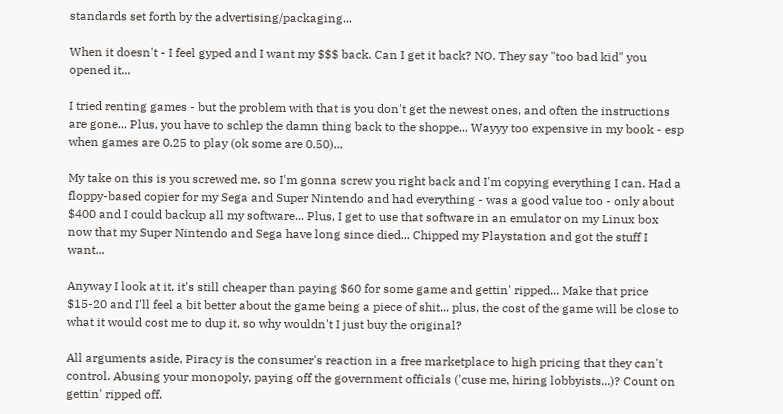standards set forth by the advertising/packaging...

When it doesn't - I feel gyped and I want my $$$ back. Can I get it back? NO. They say "too bad kid" you opened it...

I tried renting games - but the problem with that is you don't get the newest ones, and often the instructions are gone... Plus, you have to schlep the damn thing back to the shoppe... Wayyy too expensive in my book - esp when games are 0.25 to play (ok some are 0.50)...

My take on this is you screwed me, so I'm gonna screw you right back and I'm copying everything I can. Had a floppy-based copier for my Sega and Super Nintendo and had everything - was a good value too - only about $400 and I could backup all my software... Plus, I get to use that software in an emulator on my Linux box now that my Super Nintendo and Sega have long since died... Chipped my Playstation and got the stuff I want...

Anyway I look at it, it's still cheaper than paying $60 for some game and gettin' ripped... Make that price $15-20 and I'll feel a bit better about the game being a piece of shit... plus, the cost of the game will be close to what it would cost me to dup it, so why wouldn't I just buy the original?

All arguments aside, Piracy is the consumer's reaction in a free marketplace to high pricing that they can't control. Abusing your monopoly, paying off the government officials ('cuse me, hiring lobbyists...)? Count on gettin' ripped off.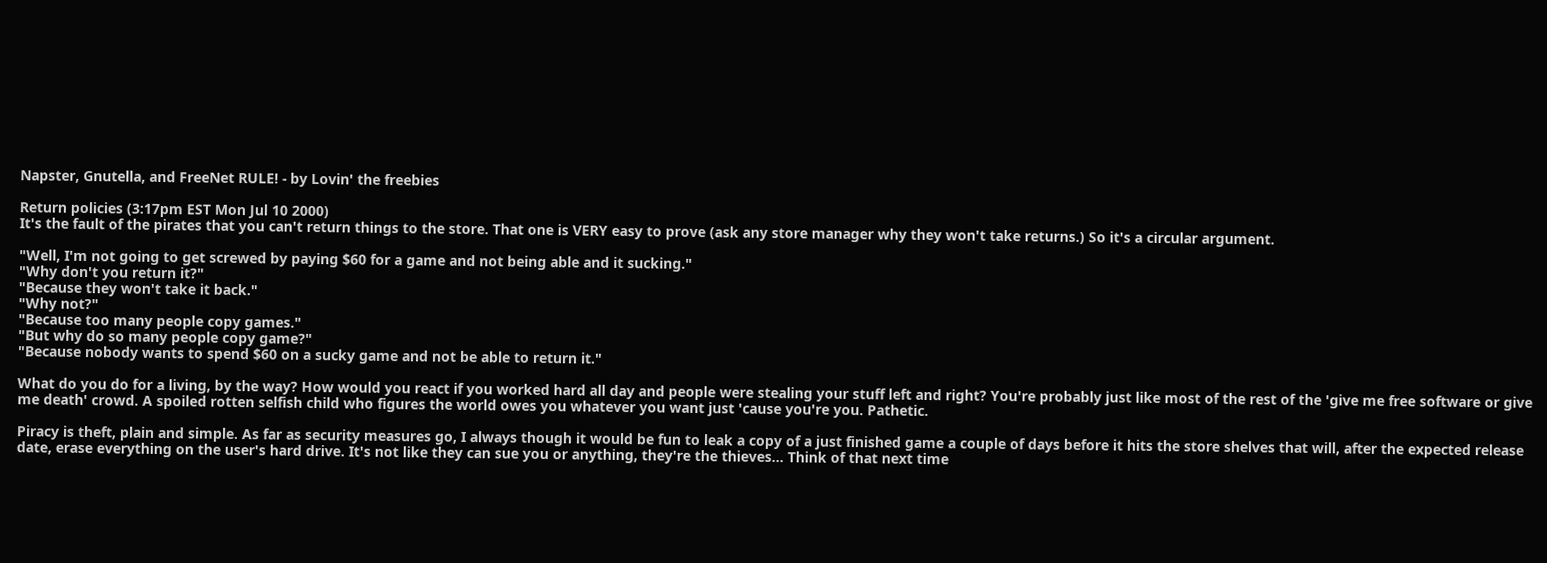Napster, Gnutella, and FreeNet RULE! - by Lovin' the freebies

Return policies (3:17pm EST Mon Jul 10 2000)
It's the fault of the pirates that you can't return things to the store. That one is VERY easy to prove (ask any store manager why they won't take returns.) So it's a circular argument.

"Well, I'm not going to get screwed by paying $60 for a game and not being able and it sucking."
"Why don't you return it?"
"Because they won't take it back."
"Why not?"
"Because too many people copy games."
"But why do so many people copy game?"
"Because nobody wants to spend $60 on a sucky game and not be able to return it."

What do you do for a living, by the way? How would you react if you worked hard all day and people were stealing your stuff left and right? You're probably just like most of the rest of the 'give me free software or give me death' crowd. A spoiled rotten selfish child who figures the world owes you whatever you want just 'cause you're you. Pathetic.

Piracy is theft, plain and simple. As far as security measures go, I always though it would be fun to leak a copy of a just finished game a couple of days before it hits the store shelves that will, after the expected release date, erase everything on the user's hard drive. It's not like they can sue you or anything, they're the thieves... Think of that next time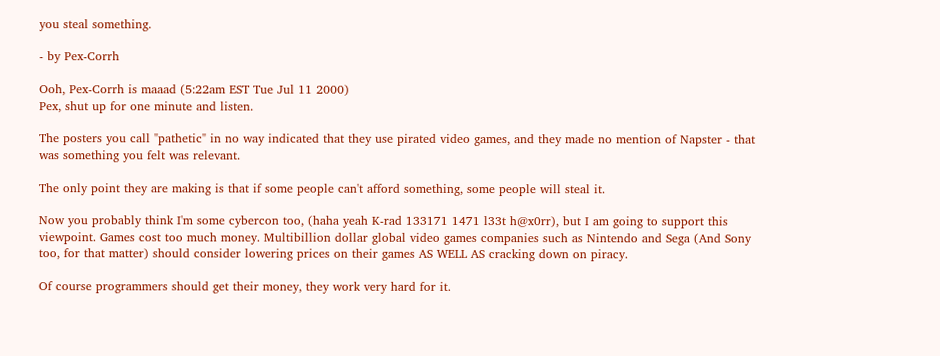you steal something.

- by Pex-Corrh

Ooh, Pex-Corrh is maaad (5:22am EST Tue Jul 11 2000)
Pex, shut up for one minute and listen.

The posters you call "pathetic" in no way indicated that they use pirated video games, and they made no mention of Napster - that was something you felt was relevant.

The only point they are making is that if some people can't afford something, some people will steal it.

Now you probably think I'm some cybercon too, (haha yeah K-rad 133171 1471 l33t h@x0rr), but I am going to support this viewpoint. Games cost too much money. Multibillion dollar global video games companies such as Nintendo and Sega (And Sony too, for that matter) should consider lowering prices on their games AS WELL AS cracking down on piracy.

Of course programmers should get their money, they work very hard for it.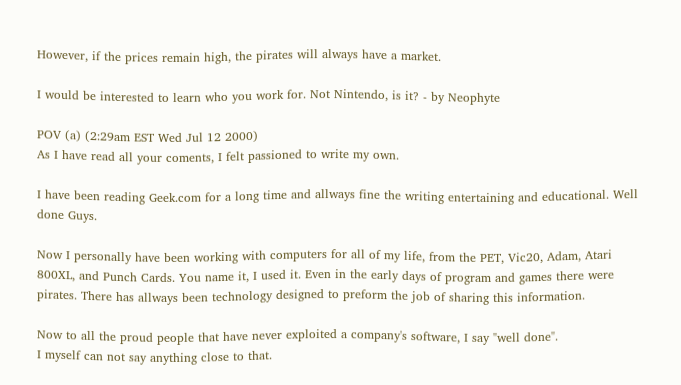However, if the prices remain high, the pirates will always have a market.

I would be interested to learn who you work for. Not Nintendo, is it? - by Neophyte

POV (a) (2:29am EST Wed Jul 12 2000)
As I have read all your coments, I felt passioned to write my own.

I have been reading Geek.com for a long time and allways fine the writing entertaining and educational. Well done Guys.

Now I personally have been working with computers for all of my life, from the PET, Vic20, Adam, Atari 800XL, and Punch Cards. You name it, I used it. Even in the early days of program and games there were pirates. There has allways been technology designed to preform the job of sharing this information.

Now to all the proud people that have never exploited a company's software, I say "well done".
I myself can not say anything close to that.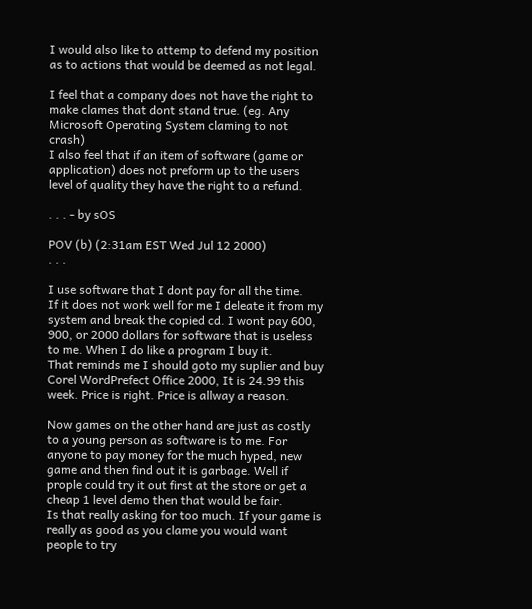I would also like to attemp to defend my position as to actions that would be deemed as not legal.

I feel that a company does not have the right to make clames that dont stand true. (eg. Any Microsoft Operating System claming to not crash)
I also feel that if an item of software (game or application) does not preform up to the users level of quality they have the right to a refund.

. . . - by sOS

POV (b) (2:31am EST Wed Jul 12 2000)
. . .

I use software that I dont pay for all the time.
If it does not work well for me I deleate it from my system and break the copied cd. I wont pay 600, 900, or 2000 dollars for software that is useless to me. When I do like a program I buy it.
That reminds me I should goto my suplier and buy Corel WordPrefect Office 2000, It is 24.99 this week. Price is right. Price is allway a reason.

Now games on the other hand are just as costly to a young person as software is to me. For anyone to pay money for the much hyped, new game and then find out it is garbage. Well if prople could try it out first at the store or get a cheap 1 level demo then that would be fair.
Is that really asking for too much. If your game is really as good as you clame you would want people to try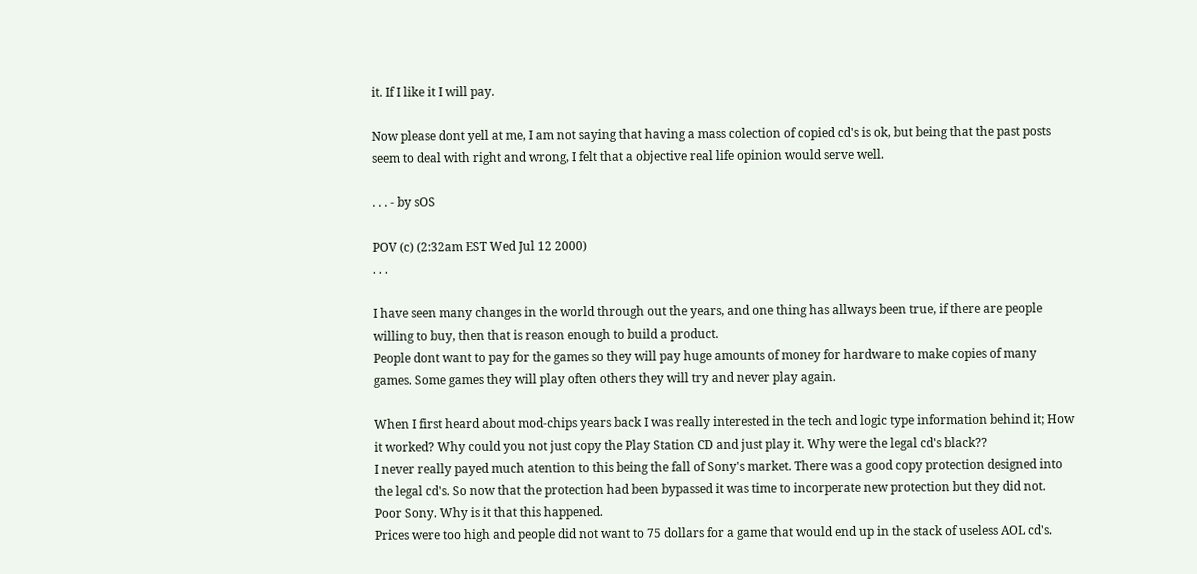it. If I like it I will pay.

Now please dont yell at me, I am not saying that having a mass colection of copied cd's is ok, but being that the past posts seem to deal with right and wrong, I felt that a objective real life opinion would serve well.

. . . - by sOS

POV (c) (2:32am EST Wed Jul 12 2000)
. . .

I have seen many changes in the world through out the years, and one thing has allways been true, if there are people willing to buy, then that is reason enough to build a product.
People dont want to pay for the games so they will pay huge amounts of money for hardware to make copies of many games. Some games they will play often others they will try and never play again.

When I first heard about mod-chips years back I was really interested in the tech and logic type information behind it; How it worked? Why could you not just copy the Play Station CD and just play it. Why were the legal cd's black??
I never really payed much atention to this being the fall of Sony's market. There was a good copy protection designed into the legal cd's. So now that the protection had been bypassed it was time to incorperate new protection but they did not.
Poor Sony. Why is it that this happened.
Prices were too high and people did not want to 75 dollars for a game that would end up in the stack of useless AOL cd's.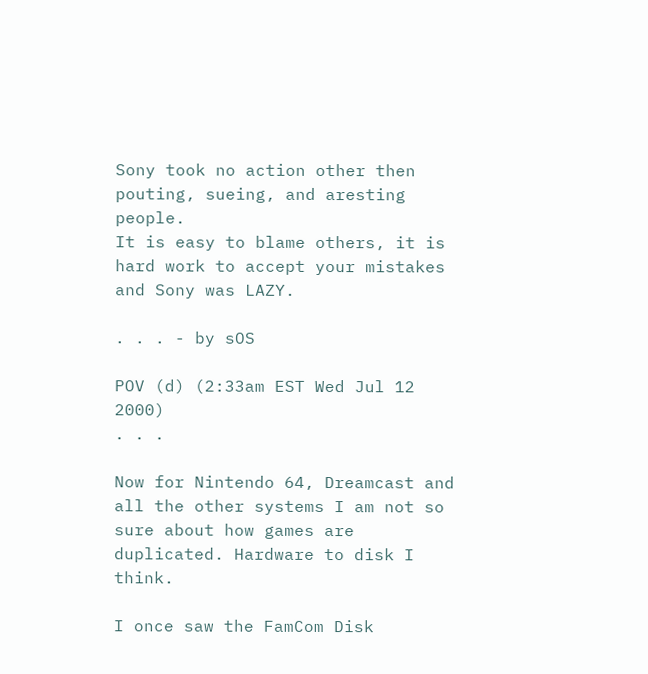Sony took no action other then pouting, sueing, and aresting people.
It is easy to blame others, it is hard work to accept your mistakes and Sony was LAZY.

. . . - by sOS

POV (d) (2:33am EST Wed Jul 12 2000)
. . .

Now for Nintendo 64, Dreamcast and all the other systems I am not so sure about how games are duplicated. Hardware to disk I think.

I once saw the FamCom Disk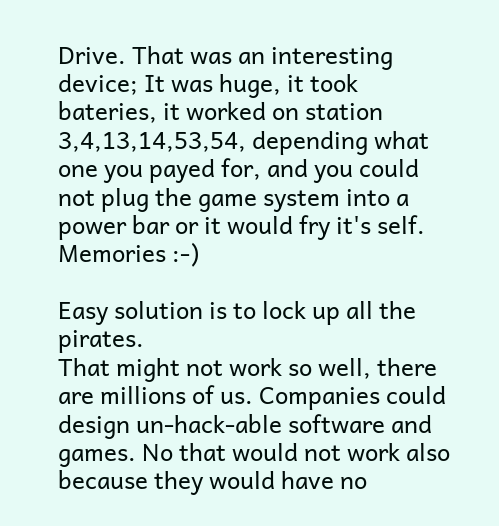Drive. That was an interesting device; It was huge, it took bateries, it worked on station 3,4,13,14,53,54, depending what one you payed for, and you could not plug the game system into a power bar or it would fry it's self. Memories :-)

Easy solution is to lock up all the pirates.
That might not work so well, there are millions of us. Companies could design un-hack-able software and games. No that would not work also because they would have no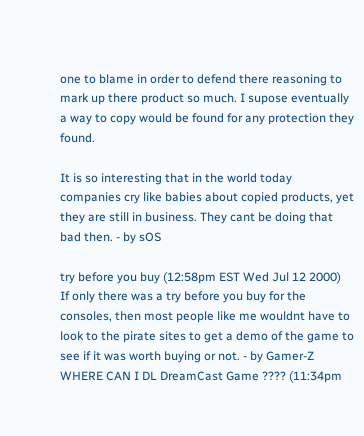one to blame in order to defend there reasoning to mark up there product so much. I supose eventually a way to copy would be found for any protection they found.

It is so interesting that in the world today companies cry like babies about copied products, yet they are still in business. They cant be doing that bad then. - by sOS

try before you buy (12:58pm EST Wed Jul 12 2000)
If only there was a try before you buy for the consoles, then most people like me wouldnt have to look to the pirate sites to get a demo of the game to see if it was worth buying or not. - by Gamer-Z
WHERE CAN I DL DreamCast Game ???? (11:34pm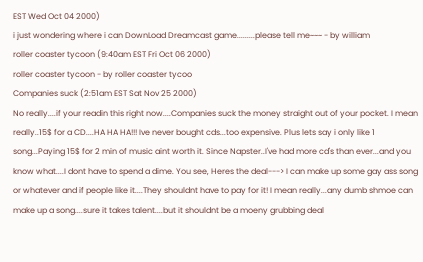EST Wed Oct 04 2000)
i just wondering where i can DownLoad Dreamcast game.........please tell me~~~ - by william
roller coaster tycoon (9:40am EST Fri Oct 06 2000)
roller coaster tycoon - by roller coaster tycoo
Companies suck (2:51am EST Sat Nov 25 2000)
No really....if your readin this right now....Companies suck the money straight out of your pocket. I mean really..15$ for a CD....HA HA HA!!! Ive never bought cds...too expensive. Plus lets say i only like 1 song...Paying 15$ for 2 min of music aint worth it. Since Napster..I've had more cd's than ever...and you know what....I dont have to spend a dime. You see, Heres the deal---> I can make up some gay ass song or whatever and if people like it....They shouldnt have to pay for it! I mean really...any dumb shmoe can make up a song....sure it takes talent....but it shouldnt be a moeny grubbing deal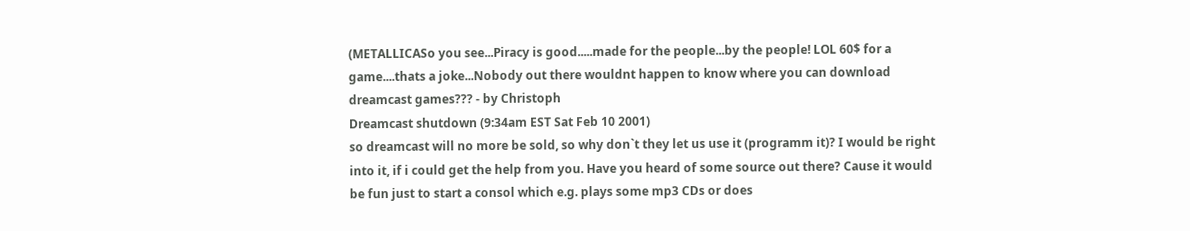(METALLICASo you see...Piracy is good.....made for the people...by the people! LOL 60$ for a game....thats a joke...Nobody out there wouldnt happen to know where you can download dreamcast games??? - by Christoph
Dreamcast shutdown (9:34am EST Sat Feb 10 2001)
so dreamcast will no more be sold, so why don`t they let us use it (programm it)? I would be right into it, if i could get the help from you. Have you heard of some source out there? Cause it would be fun just to start a consol which e.g. plays some mp3 CDs or does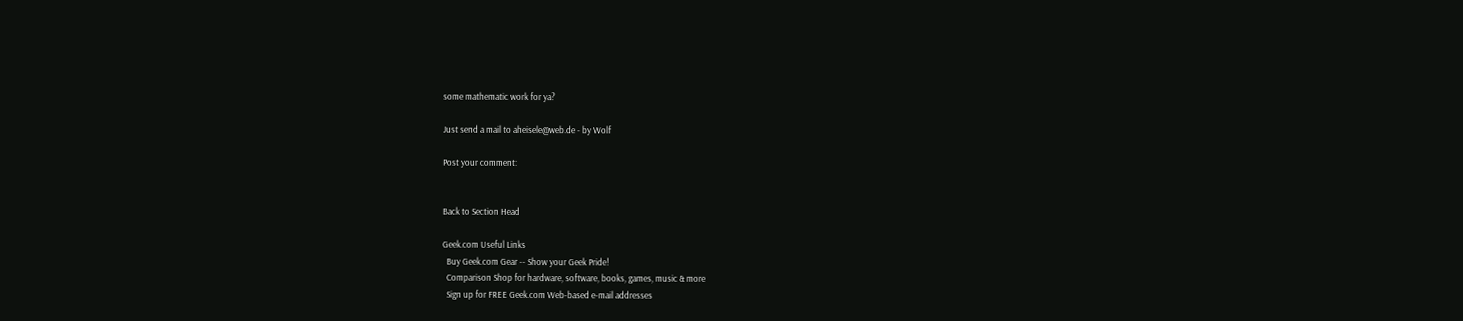some mathematic work for ya?

Just send a mail to aheisele@web.de - by Wolf

Post your comment:


Back to Section Head

Geek.com Useful Links
  Buy Geek.com Gear -- Show your Geek Pride!
  Comparison Shop for hardware, software, books, games, music & more
  Sign up for FREE Geek.com Web-based e-mail addresses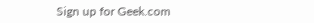Sign up for Geek.com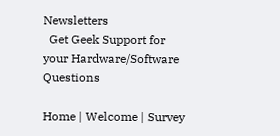Newsletters
  Get Geek Support for your Hardware/Software Questions

Home | Welcome | Survey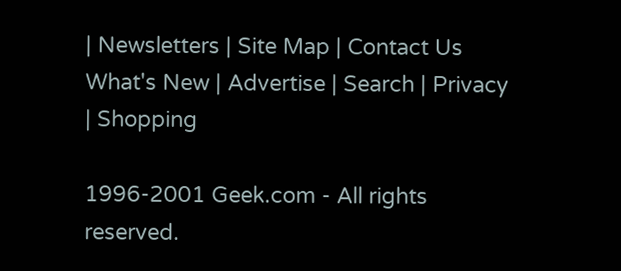| Newsletters | Site Map | Contact Us
What's New | Advertise | Search | Privacy | Shopping

1996-2001 Geek.com - All rights reserved.